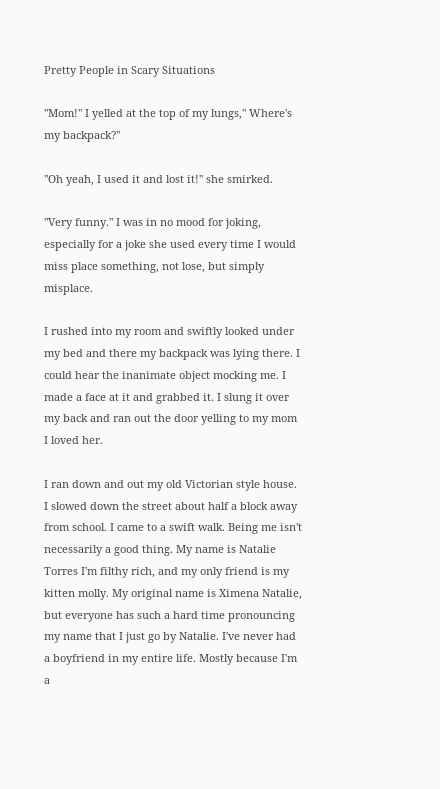Pretty People in Scary Situations

"Mom!" I yelled at the top of my lungs," Where's my backpack?"

"Oh yeah, I used it and lost it!" she smirked.

"Very funny." I was in no mood for joking, especially for a joke she used every time I would miss place something, not lose, but simply misplace.

I rushed into my room and swiftly looked under my bed and there my backpack was lying there. I could hear the inanimate object mocking me. I made a face at it and grabbed it. I slung it over my back and ran out the door yelling to my mom I loved her.

I ran down and out my old Victorian style house. I slowed down the street about half a block away from school. I came to a swift walk. Being me isn't necessarily a good thing. My name is Natalie Torres I'm filthy rich, and my only friend is my kitten molly. My original name is Ximena Natalie, but everyone has such a hard time pronouncing my name that I just go by Natalie. I've never had a boyfriend in my entire life. Mostly because I'm a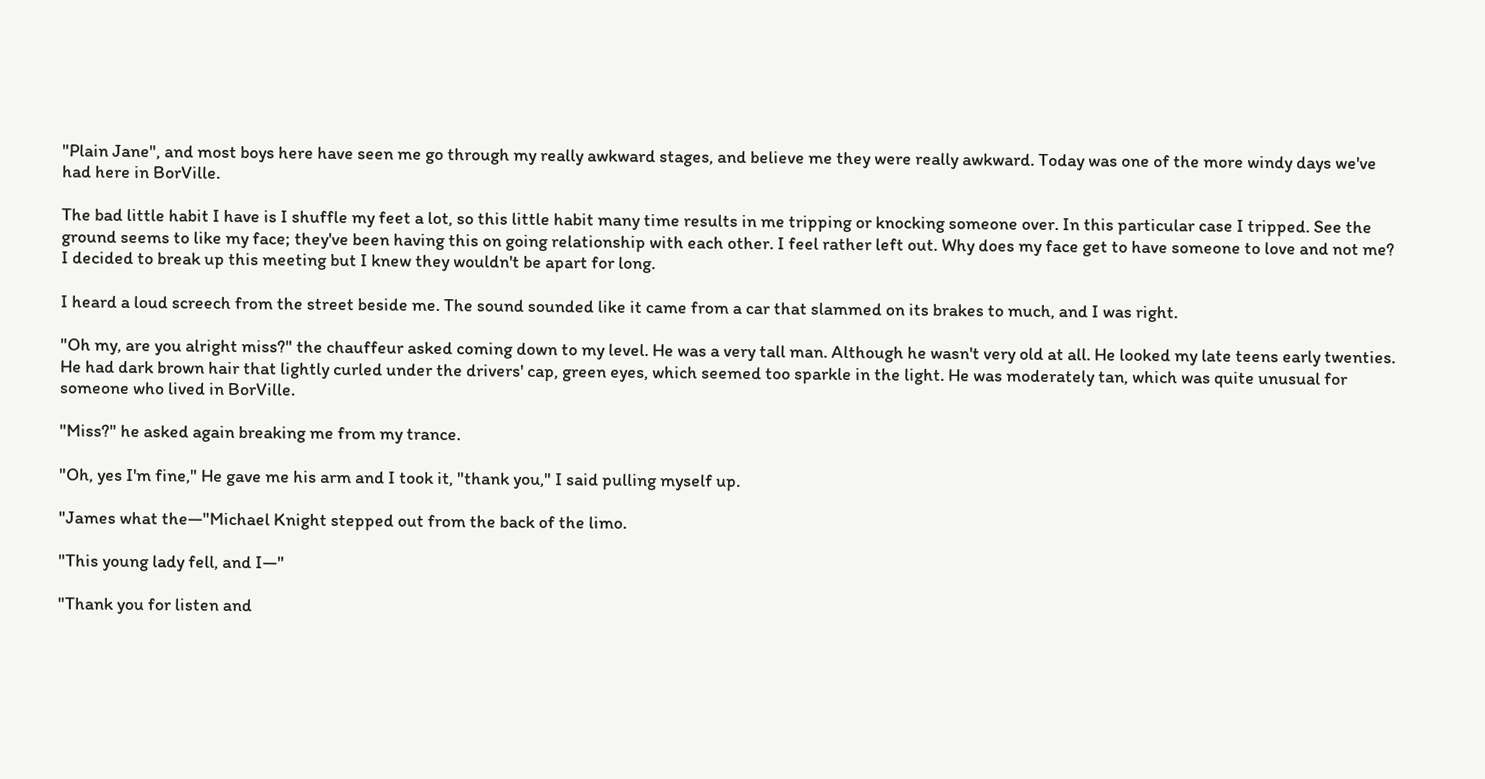"Plain Jane", and most boys here have seen me go through my really awkward stages, and believe me they were really awkward. Today was one of the more windy days we've had here in BorVille.

The bad little habit I have is I shuffle my feet a lot, so this little habit many time results in me tripping or knocking someone over. In this particular case I tripped. See the ground seems to like my face; they've been having this on going relationship with each other. I feel rather left out. Why does my face get to have someone to love and not me? I decided to break up this meeting but I knew they wouldn't be apart for long.

I heard a loud screech from the street beside me. The sound sounded like it came from a car that slammed on its brakes to much, and I was right.

"Oh my, are you alright miss?" the chauffeur asked coming down to my level. He was a very tall man. Although he wasn't very old at all. He looked my late teens early twenties. He had dark brown hair that lightly curled under the drivers' cap, green eyes, which seemed too sparkle in the light. He was moderately tan, which was quite unusual for someone who lived in BorVille.

"Miss?" he asked again breaking me from my trance.

"Oh, yes I'm fine," He gave me his arm and I took it, "thank you," I said pulling myself up.

"James what the—"Michael Knight stepped out from the back of the limo.

"This young lady fell, and I—"

"Thank you for listen and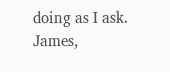doing as I ask. James,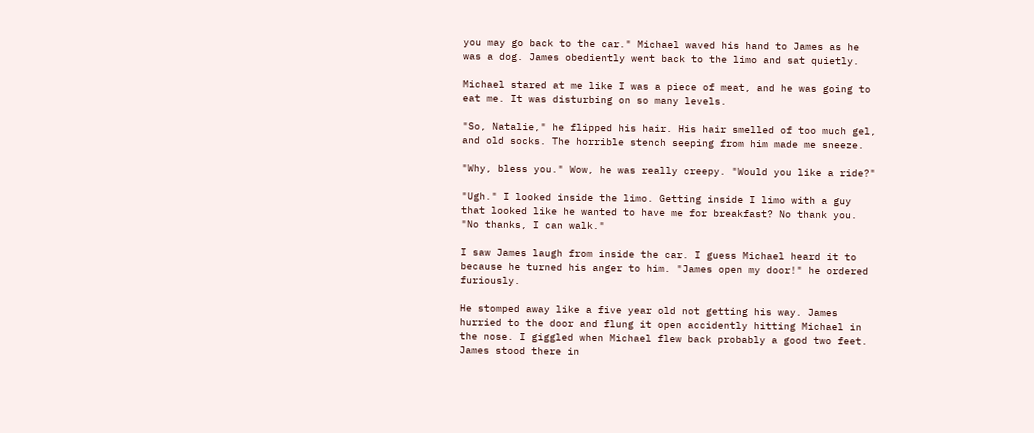you may go back to the car." Michael waved his hand to James as he was a dog. James obediently went back to the limo and sat quietly.

Michael stared at me like I was a piece of meat, and he was going to eat me. It was disturbing on so many levels.

"So, Natalie," he flipped his hair. His hair smelled of too much gel, and old socks. The horrible stench seeping from him made me sneeze.

"Why, bless you." Wow, he was really creepy. "Would you like a ride?"

"Ugh." I looked inside the limo. Getting inside I limo with a guy that looked like he wanted to have me for breakfast? No thank you. "No thanks, I can walk."

I saw James laugh from inside the car. I guess Michael heard it to because he turned his anger to him. "James open my door!" he ordered furiously.

He stomped away like a five year old not getting his way. James hurried to the door and flung it open accidently hitting Michael in the nose. I giggled when Michael flew back probably a good two feet. James stood there in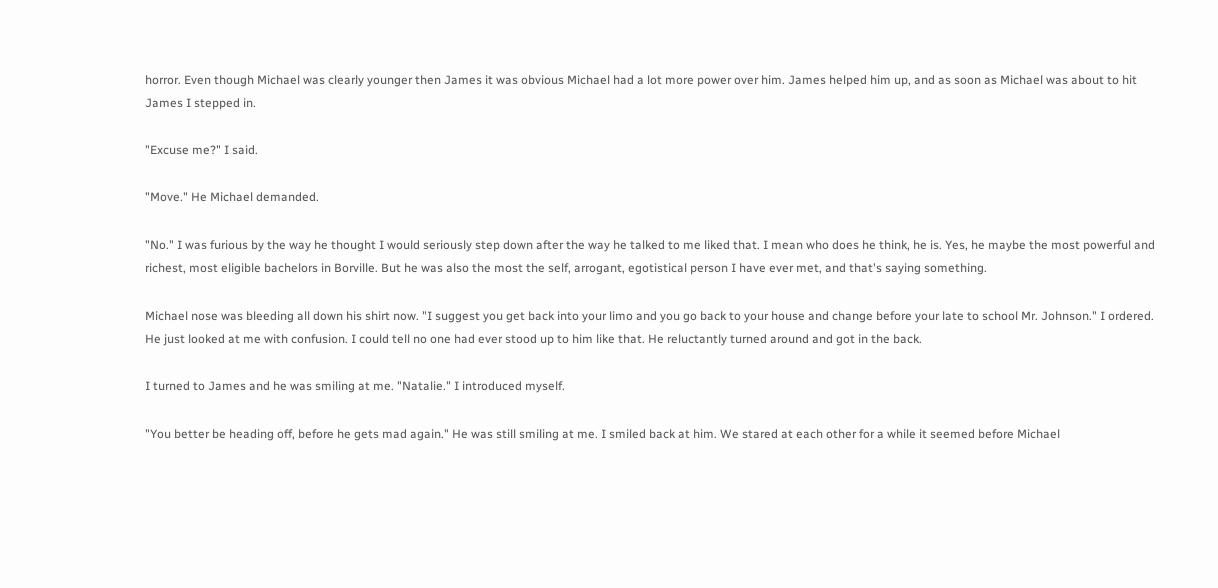horror. Even though Michael was clearly younger then James it was obvious Michael had a lot more power over him. James helped him up, and as soon as Michael was about to hit James I stepped in.

"Excuse me?" I said.

"Move." He Michael demanded.

"No." I was furious by the way he thought I would seriously step down after the way he talked to me liked that. I mean who does he think, he is. Yes, he maybe the most powerful and richest, most eligible bachelors in Borville. But he was also the most the self, arrogant, egotistical person I have ever met, and that's saying something.

Michael nose was bleeding all down his shirt now. "I suggest you get back into your limo and you go back to your house and change before your late to school Mr. Johnson." I ordered. He just looked at me with confusion. I could tell no one had ever stood up to him like that. He reluctantly turned around and got in the back.

I turned to James and he was smiling at me. "Natalie." I introduced myself.

"You better be heading off, before he gets mad again." He was still smiling at me. I smiled back at him. We stared at each other for a while it seemed before Michael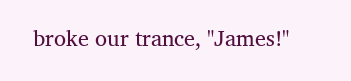broke our trance, "James!"